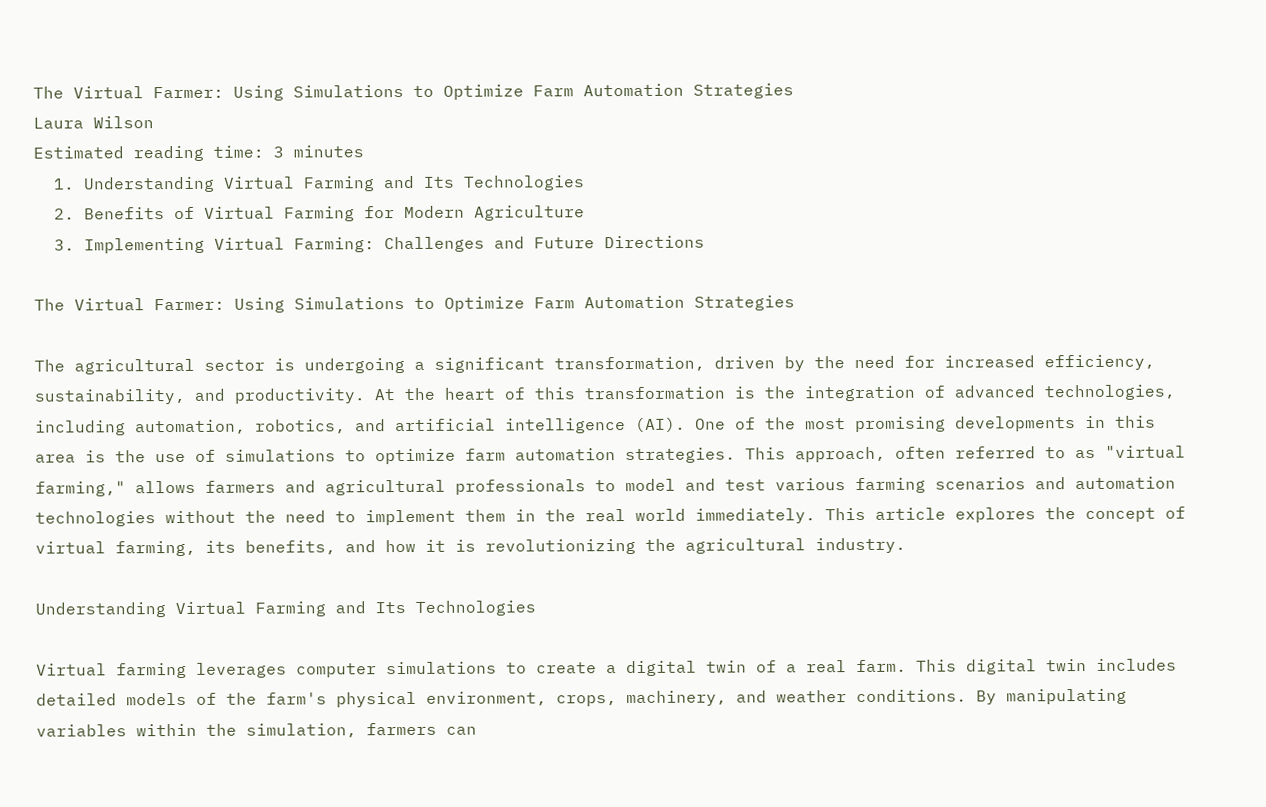The Virtual Farmer: Using Simulations to Optimize Farm Automation Strategies
Laura Wilson
Estimated reading time: 3 minutes
  1. Understanding Virtual Farming and Its Technologies
  2. Benefits of Virtual Farming for Modern Agriculture
  3. Implementing Virtual Farming: Challenges and Future Directions

The Virtual Farmer: Using Simulations to Optimize Farm Automation Strategies

The agricultural sector is undergoing a significant transformation, driven by the need for increased efficiency, sustainability, and productivity. At the heart of this transformation is the integration of advanced technologies, including automation, robotics, and artificial intelligence (AI). One of the most promising developments in this area is the use of simulations to optimize farm automation strategies. This approach, often referred to as "virtual farming," allows farmers and agricultural professionals to model and test various farming scenarios and automation technologies without the need to implement them in the real world immediately. This article explores the concept of virtual farming, its benefits, and how it is revolutionizing the agricultural industry.

Understanding Virtual Farming and Its Technologies

Virtual farming leverages computer simulations to create a digital twin of a real farm. This digital twin includes detailed models of the farm's physical environment, crops, machinery, and weather conditions. By manipulating variables within the simulation, farmers can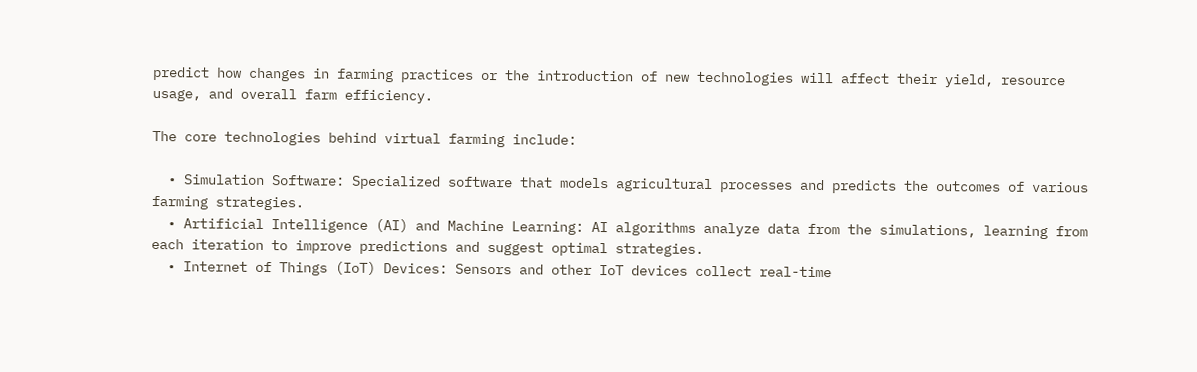predict how changes in farming practices or the introduction of new technologies will affect their yield, resource usage, and overall farm efficiency.

The core technologies behind virtual farming include:

  • Simulation Software: Specialized software that models agricultural processes and predicts the outcomes of various farming strategies.
  • Artificial Intelligence (AI) and Machine Learning: AI algorithms analyze data from the simulations, learning from each iteration to improve predictions and suggest optimal strategies.
  • Internet of Things (IoT) Devices: Sensors and other IoT devices collect real-time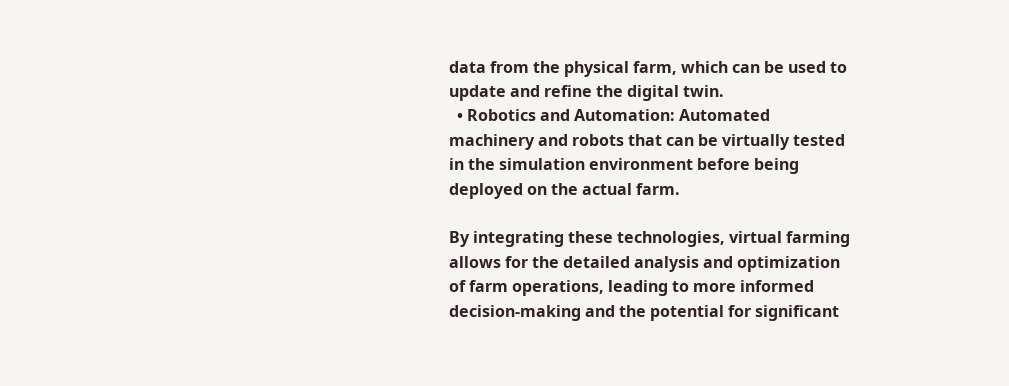data from the physical farm, which can be used to update and refine the digital twin.
  • Robotics and Automation: Automated machinery and robots that can be virtually tested in the simulation environment before being deployed on the actual farm.

By integrating these technologies, virtual farming allows for the detailed analysis and optimization of farm operations, leading to more informed decision-making and the potential for significant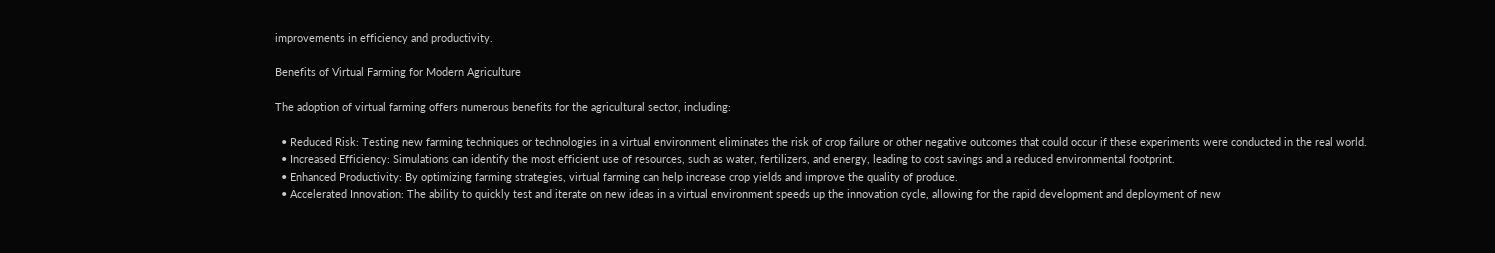improvements in efficiency and productivity.

Benefits of Virtual Farming for Modern Agriculture

The adoption of virtual farming offers numerous benefits for the agricultural sector, including:

  • Reduced Risk: Testing new farming techniques or technologies in a virtual environment eliminates the risk of crop failure or other negative outcomes that could occur if these experiments were conducted in the real world.
  • Increased Efficiency: Simulations can identify the most efficient use of resources, such as water, fertilizers, and energy, leading to cost savings and a reduced environmental footprint.
  • Enhanced Productivity: By optimizing farming strategies, virtual farming can help increase crop yields and improve the quality of produce.
  • Accelerated Innovation: The ability to quickly test and iterate on new ideas in a virtual environment speeds up the innovation cycle, allowing for the rapid development and deployment of new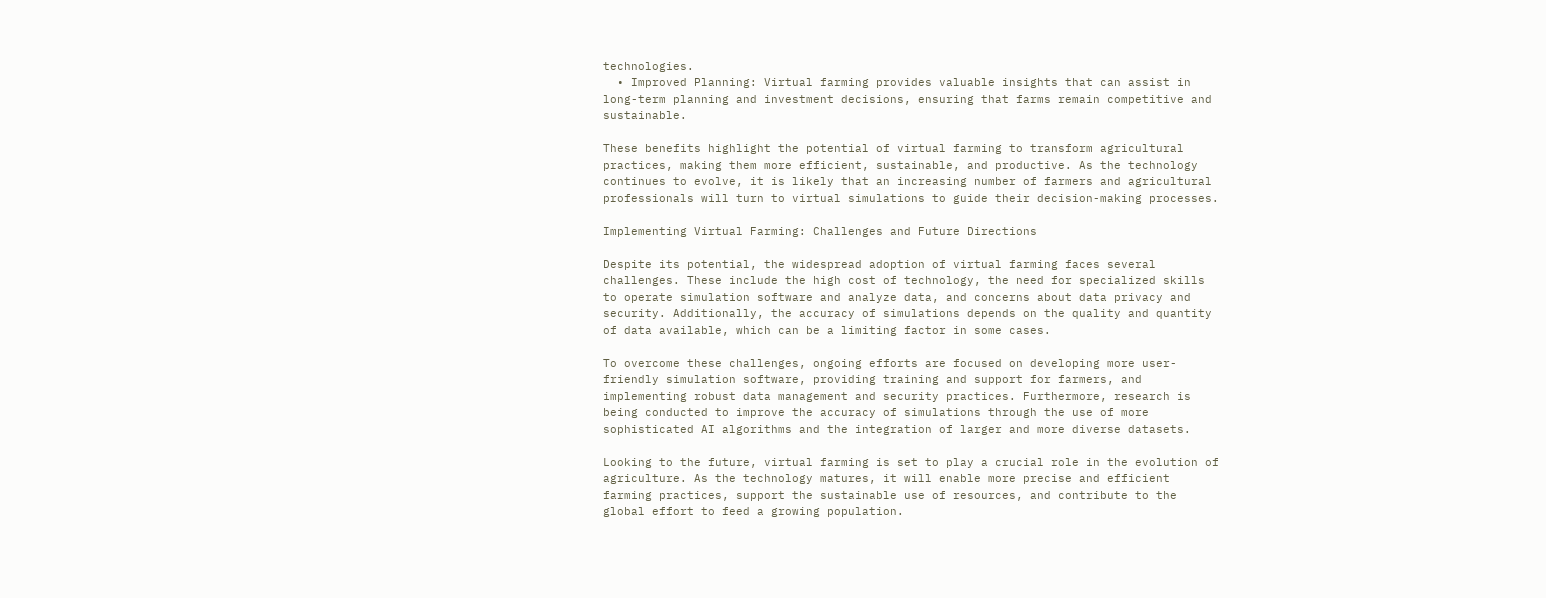technologies.
  • Improved Planning: Virtual farming provides valuable insights that can assist in long-term planning and investment decisions, ensuring that farms remain competitive and sustainable.

These benefits highlight the potential of virtual farming to transform agricultural practices, making them more efficient, sustainable, and productive. As the technology continues to evolve, it is likely that an increasing number of farmers and agricultural professionals will turn to virtual simulations to guide their decision-making processes.

Implementing Virtual Farming: Challenges and Future Directions

Despite its potential, the widespread adoption of virtual farming faces several challenges. These include the high cost of technology, the need for specialized skills to operate simulation software and analyze data, and concerns about data privacy and security. Additionally, the accuracy of simulations depends on the quality and quantity of data available, which can be a limiting factor in some cases.

To overcome these challenges, ongoing efforts are focused on developing more user-friendly simulation software, providing training and support for farmers, and implementing robust data management and security practices. Furthermore, research is being conducted to improve the accuracy of simulations through the use of more sophisticated AI algorithms and the integration of larger and more diverse datasets.

Looking to the future, virtual farming is set to play a crucial role in the evolution of agriculture. As the technology matures, it will enable more precise and efficient farming practices, support the sustainable use of resources, and contribute to the global effort to feed a growing population.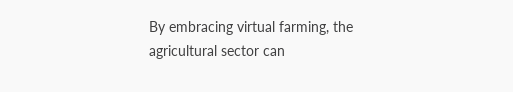By embracing virtual farming, the agricultural sector can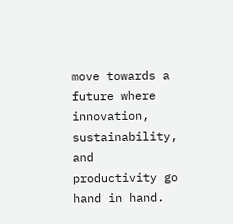move towards a future where innovation, sustainability, and productivity go hand in hand.